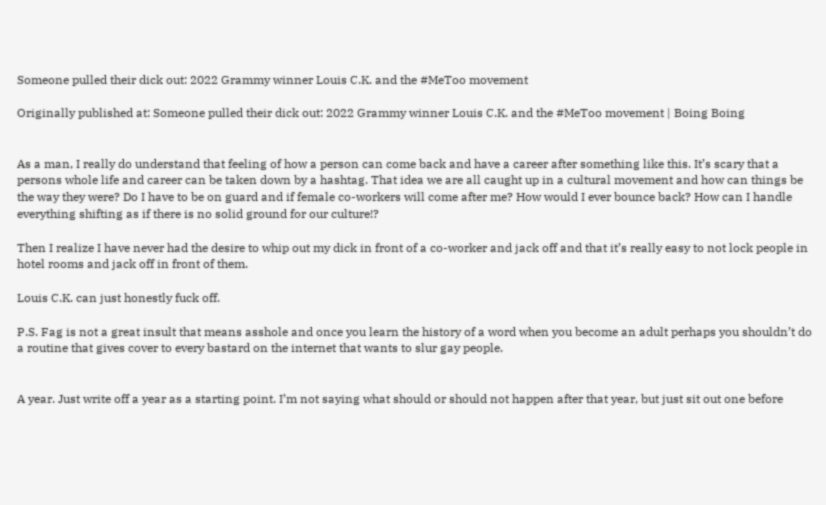Someone pulled their dick out: 2022 Grammy winner Louis C.K. and the #MeToo movement

Originally published at: Someone pulled their dick out: 2022 Grammy winner Louis C.K. and the #MeToo movement | Boing Boing


As a man, I really do understand that feeling of how a person can come back and have a career after something like this. It’s scary that a persons whole life and career can be taken down by a hashtag. That idea we are all caught up in a cultural movement and how can things be the way they were? Do I have to be on guard and if female co-workers will come after me? How would I ever bounce back? How can I handle everything shifting as if there is no solid ground for our culture!?

Then I realize I have never had the desire to whip out my dick in front of a co-worker and jack off and that it’s really easy to not lock people in hotel rooms and jack off in front of them.

Louis C.K. can just honestly fuck off.

P.S. Fag is not a great insult that means asshole and once you learn the history of a word when you become an adult perhaps you shouldn’t do a routine that gives cover to every bastard on the internet that wants to slur gay people.


A year. Just write off a year as a starting point. I’m not saying what should or should not happen after that year, but just sit out one before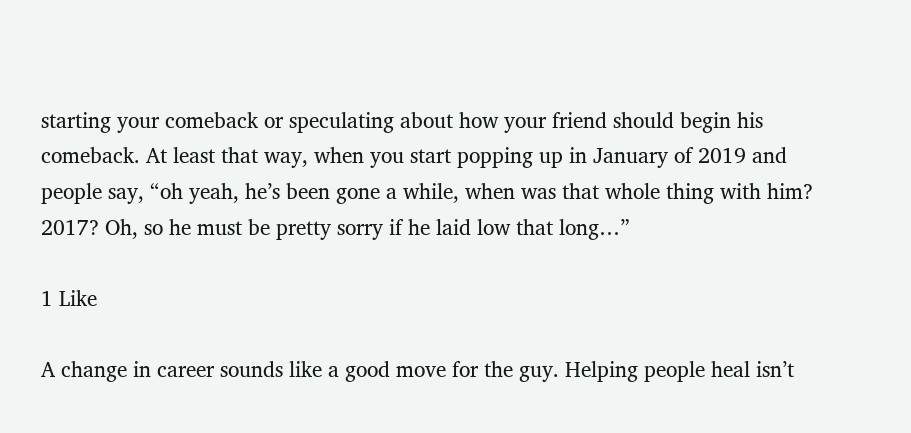starting your comeback or speculating about how your friend should begin his comeback. At least that way, when you start popping up in January of 2019 and people say, “oh yeah, he’s been gone a while, when was that whole thing with him? 2017? Oh, so he must be pretty sorry if he laid low that long…”

1 Like

A change in career sounds like a good move for the guy. Helping people heal isn’t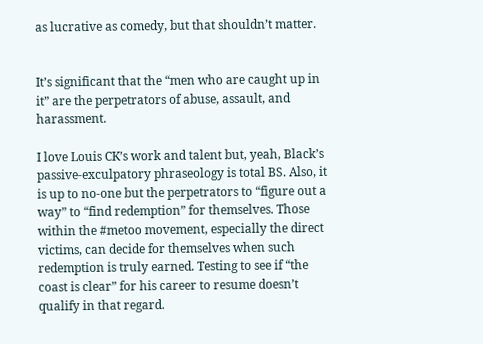as lucrative as comedy, but that shouldn’t matter.


It’s significant that the “men who are caught up in it” are the perpetrators of abuse, assault, and harassment.

I love Louis CK’s work and talent but, yeah, Black’s passive-exculpatory phraseology is total BS. Also, it is up to no-one but the perpetrators to “figure out a way” to “find redemption” for themselves. Those within the #metoo movement, especially the direct victims, can decide for themselves when such redemption is truly earned. Testing to see if “the coast is clear” for his career to resume doesn’t qualify in that regard.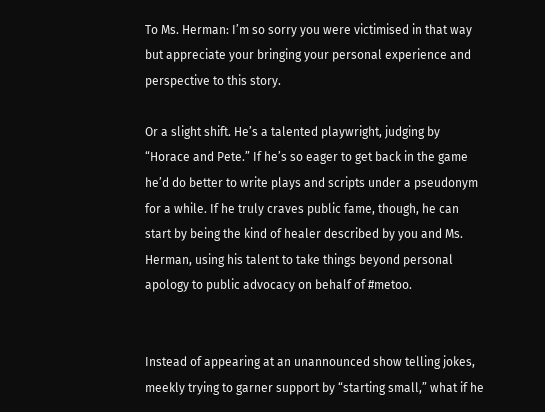To Ms. Herman: I’m so sorry you were victimised in that way but appreciate your bringing your personal experience and perspective to this story.

Or a slight shift. He’s a talented playwright, judging by “Horace and Pete.” If he’s so eager to get back in the game he’d do better to write plays and scripts under a pseudonym for a while. If he truly craves public fame, though, he can start by being the kind of healer described by you and Ms. Herman, using his talent to take things beyond personal apology to public advocacy on behalf of #metoo.


Instead of appearing at an unannounced show telling jokes, meekly trying to garner support by “starting small,” what if he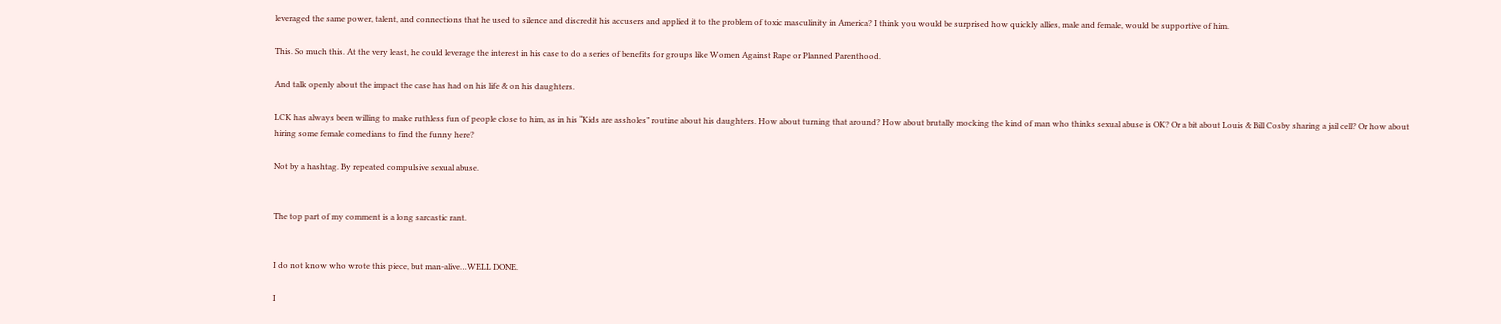leveraged the same power, talent, and connections that he used to silence and discredit his accusers and applied it to the problem of toxic masculinity in America? I think you would be surprised how quickly allies, male and female, would be supportive of him.

This. So much this. At the very least, he could leverage the interest in his case to do a series of benefits for groups like Women Against Rape or Planned Parenthood.

And talk openly about the impact the case has had on his life & on his daughters.

LCK has always been willing to make ruthless fun of people close to him, as in his “Kids are assholes” routine about his daughters. How about turning that around? How about brutally mocking the kind of man who thinks sexual abuse is OK? Or a bit about Louis & Bill Cosby sharing a jail cell? Or how about hiring some female comedians to find the funny here?

Not by a hashtag. By repeated compulsive sexual abuse.


The top part of my comment is a long sarcastic rant.


I do not know who wrote this piece, but man-alive…WELL DONE.

I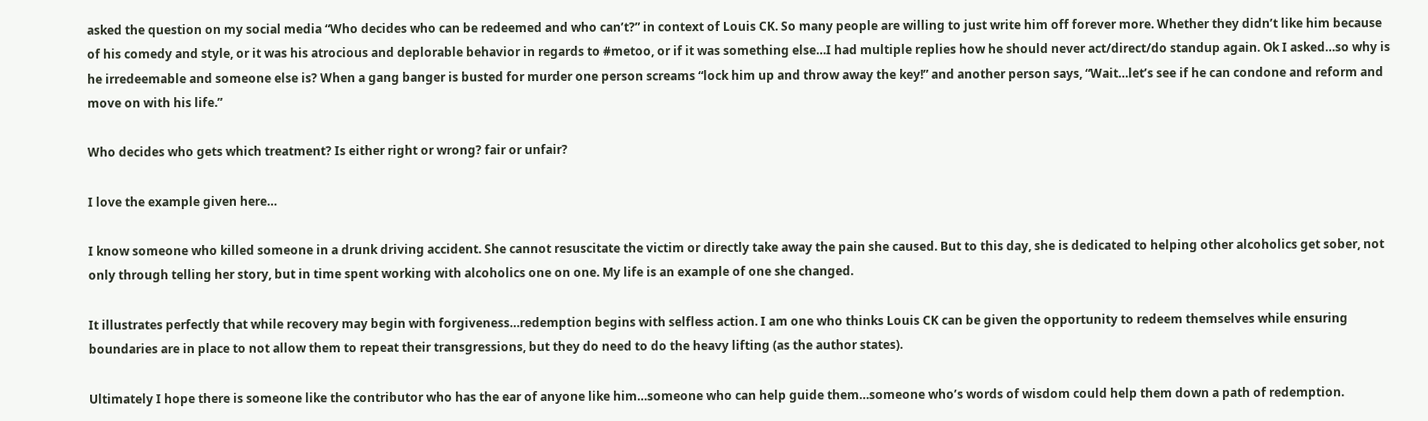asked the question on my social media “Who decides who can be redeemed and who can’t?” in context of Louis CK. So many people are willing to just write him off forever more. Whether they didn’t like him because of his comedy and style, or it was his atrocious and deplorable behavior in regards to #metoo, or if it was something else…I had multiple replies how he should never act/direct/do standup again. Ok I asked…so why is he irredeemable and someone else is? When a gang banger is busted for murder one person screams “lock him up and throw away the key!” and another person says, “Wait…let’s see if he can condone and reform and move on with his life.”

Who decides who gets which treatment? Is either right or wrong? fair or unfair?

I love the example given here…

I know someone who killed someone in a drunk driving accident. She cannot resuscitate the victim or directly take away the pain she caused. But to this day, she is dedicated to helping other alcoholics get sober, not only through telling her story, but in time spent working with alcoholics one on one. My life is an example of one she changed.

It illustrates perfectly that while recovery may begin with forgiveness…redemption begins with selfless action. I am one who thinks Louis CK can be given the opportunity to redeem themselves while ensuring boundaries are in place to not allow them to repeat their transgressions, but they do need to do the heavy lifting (as the author states).

Ultimately I hope there is someone like the contributor who has the ear of anyone like him…someone who can help guide them…someone who’s words of wisdom could help them down a path of redemption.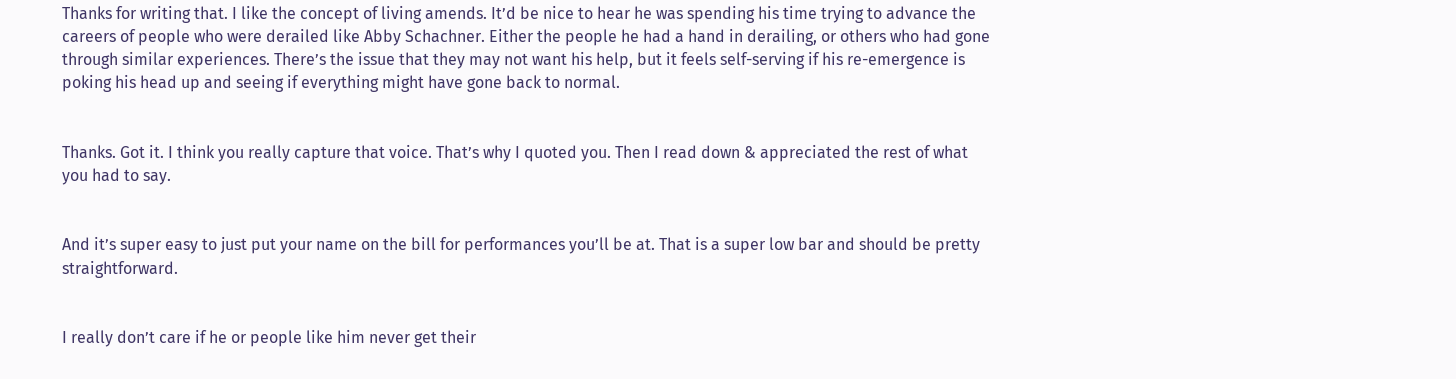Thanks for writing that. I like the concept of living amends. It’d be nice to hear he was spending his time trying to advance the careers of people who were derailed like Abby Schachner. Either the people he had a hand in derailing, or others who had gone through similar experiences. There’s the issue that they may not want his help, but it feels self-serving if his re-emergence is poking his head up and seeing if everything might have gone back to normal.


Thanks. Got it. I think you really capture that voice. That’s why I quoted you. Then I read down & appreciated the rest of what you had to say.


And it’s super easy to just put your name on the bill for performances you’ll be at. That is a super low bar and should be pretty straightforward.


I really don’t care if he or people like him never get their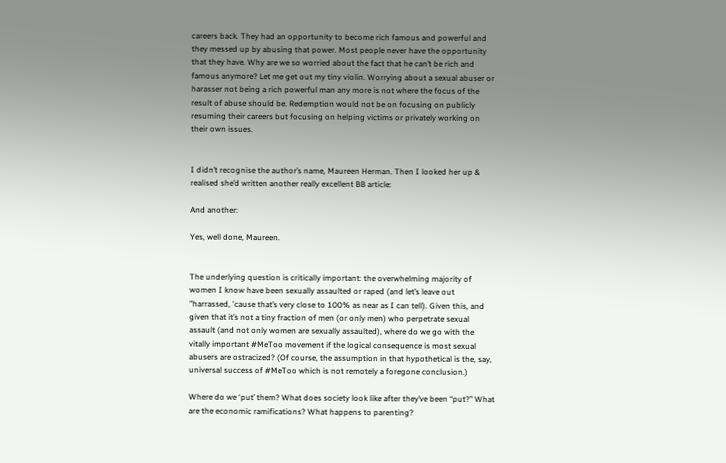careers back. They had an opportunity to become rich famous and powerful and they messed up by abusing that power. Most people never have the opportunity that they have. Why are we so worried about the fact that he can’t be rich and famous anymore? Let me get out my tiny violin. Worrying about a sexual abuser or harasser not being a rich powerful man any more is not where the focus of the result of abuse should be. Redemption would not be on focusing on publicly resuming their careers but focusing on helping victims or privately working on their own issues.


I didn’t recognise the author’s name, Maureen Herman. Then I looked her up & realised she’d written another really excellent BB article:

And another:

Yes, well done, Maureen.


The underlying question is critically important: the overwhelming majority of women I know have been sexually assaulted or raped (and let’s leave out "harrassed, 'cause that’s very close to 100% as near as I can tell). Given this, and given that it’s not a tiny fraction of men (or only men) who perpetrate sexual assault (and not only women are sexually assaulted), where do we go with the vitally important #MeToo movement if the logical consequence is most sexual abusers are ostracized? (Of course, the assumption in that hypothetical is the, say, universal success of #MeToo which is not remotely a foregone conclusion.)

Where do we ‘put’ them? What does society look like after they’ve been “put?” What are the economic ramifications? What happens to parenting?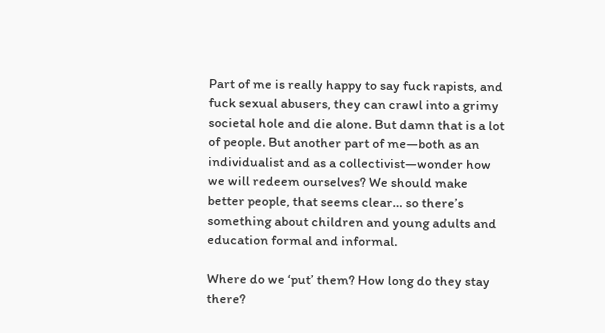Part of me is really happy to say fuck rapists, and fuck sexual abusers, they can crawl into a grimy societal hole and die alone. But damn that is a lot of people. But another part of me—both as an individualist and as a collectivist—wonder how we will redeem ourselves? We should make better people, that seems clear… so there’s something about children and young adults and education formal and informal.

Where do we ‘put’ them? How long do they stay there?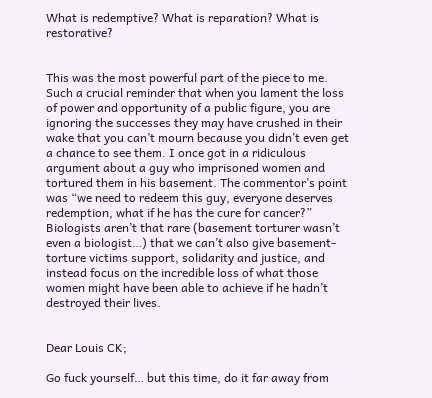What is redemptive? What is reparation? What is restorative?


This was the most powerful part of the piece to me. Such a crucial reminder that when you lament the loss of power and opportunity of a public figure, you are ignoring the successes they may have crushed in their wake that you can’t mourn because you didn’t even get a chance to see them. I once got in a ridiculous argument about a guy who imprisoned women and tortured them in his basement. The commentor’s point was “we need to redeem this guy, everyone deserves redemption, what if he has the cure for cancer?” Biologists aren’t that rare (basement torturer wasn’t even a biologist…) that we can’t also give basement-torture victims support, solidarity and justice, and instead focus on the incredible loss of what those women might have been able to achieve if he hadn’t destroyed their lives.


Dear Louis CK;

Go fuck yourself… but this time, do it far away from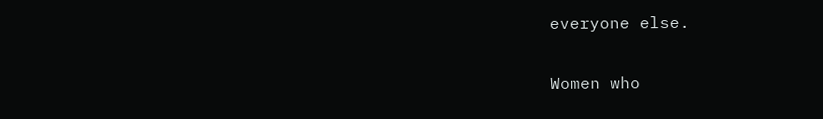everyone else.

Women who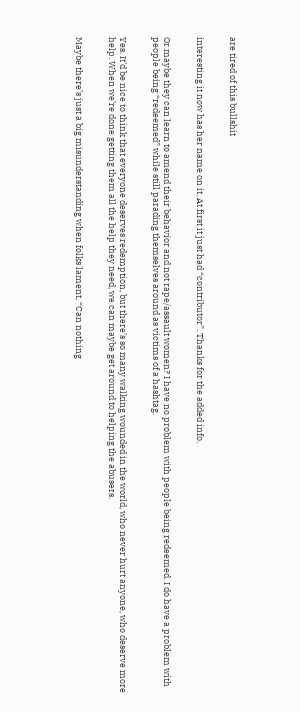are tired of this bullshit


interesting it now has her name on it. At first it just had “contributor”. Thanks for the added info.


Or maybe they can learn to amend their behavior and not rape/assault women? I have no problem with people being redeemed. I do have a problem with people being “redeemed” while still parading themselves around as victims of a hashtag.


Yes. It’d be nice to think that everyone deserves redemption, but there’s so many walking wounded in the world, who never hurt anyone, who deserve more help. When we’re done getting them all the help they need, we can maybe get around to helping the abusers.


Maybe there’s just a big misunderstanding when folks lament, “Can nothing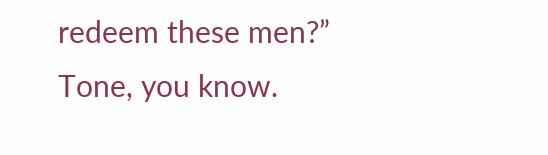redeem these men?” Tone, you know.